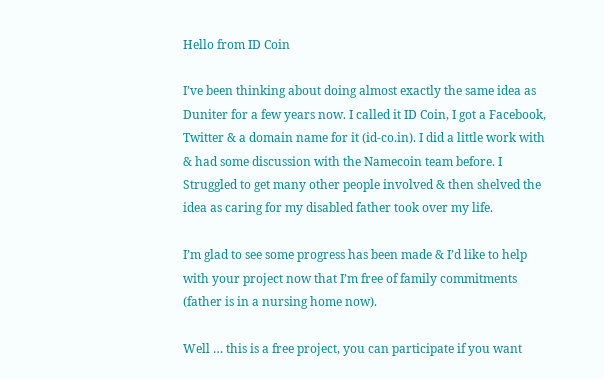Hello from ID Coin

I’ve been thinking about doing almost exactly the same idea as Duniter for a few years now. I called it ID Coin, I got a Facebook, Twitter & a domain name for it (id-co.in). I did a little work with & had some discussion with the Namecoin team before. I Struggled to get many other people involved & then shelved the idea as caring for my disabled father took over my life.

I’m glad to see some progress has been made & I’d like to help with your project now that I’m free of family commitments (father is in a nursing home now).

Well … this is a free project, you can participate if you want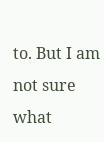to. But I am not sure what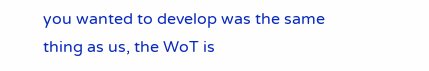you wanted to develop was the same thing as us, the WoT is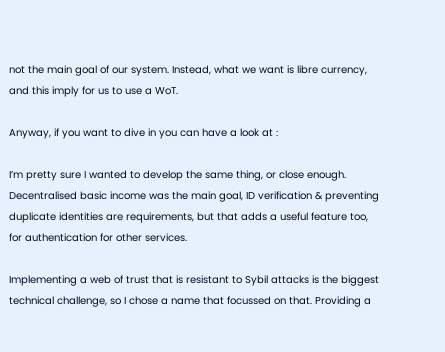not the main goal of our system. Instead, what we want is libre currency, and this imply for us to use a WoT.

Anyway, if you want to dive in you can have a look at :

I’m pretty sure I wanted to develop the same thing, or close enough. Decentralised basic income was the main goal, ID verification & preventing duplicate identities are requirements, but that adds a useful feature too, for authentication for other services.

Implementing a web of trust that is resistant to Sybil attacks is the biggest technical challenge, so I chose a name that focussed on that. Providing a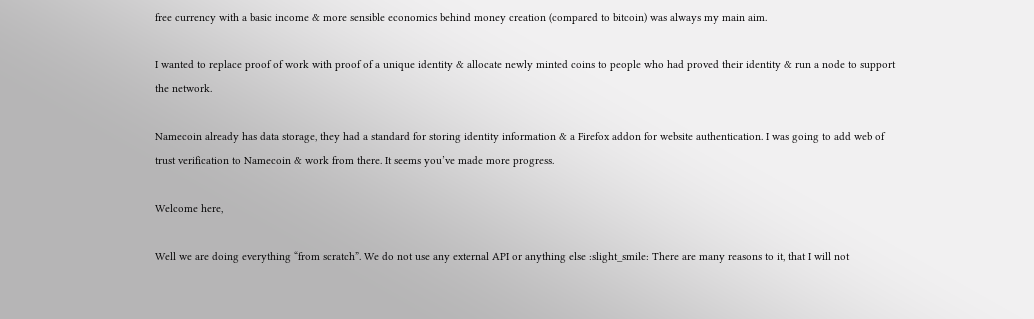free currency with a basic income & more sensible economics behind money creation (compared to bitcoin) was always my main aim.

I wanted to replace proof of work with proof of a unique identity & allocate newly minted coins to people who had proved their identity & run a node to support the network.

Namecoin already has data storage, they had a standard for storing identity information & a Firefox addon for website authentication. I was going to add web of trust verification to Namecoin & work from there. It seems you’ve made more progress.

Welcome here,

Well we are doing everything “from scratch”. We do not use any external API or anything else :slight_smile: There are many reasons to it, that I will not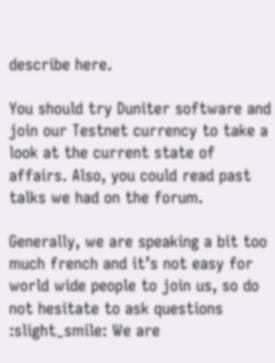describe here.

You should try Duniter software and join our Testnet currency to take a look at the current state of affairs. Also, you could read past talks we had on the forum.

Generally, we are speaking a bit too much french and it’s not easy for world wide people to join us, so do not hesitate to ask questions :slight_smile: We are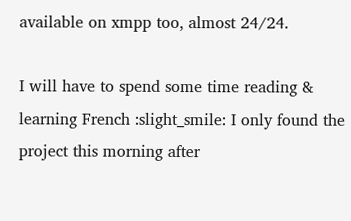available on xmpp too, almost 24/24.

I will have to spend some time reading & learning French :slight_smile: I only found the project this morning after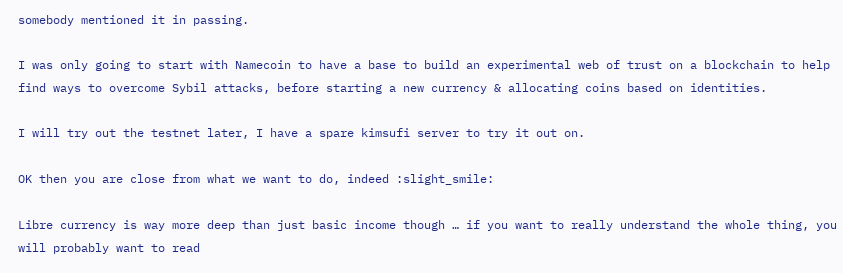somebody mentioned it in passing.

I was only going to start with Namecoin to have a base to build an experimental web of trust on a blockchain to help find ways to overcome Sybil attacks, before starting a new currency & allocating coins based on identities.

I will try out the testnet later, I have a spare kimsufi server to try it out on.

OK then you are close from what we want to do, indeed :slight_smile:

Libre currency is way more deep than just basic income though … if you want to really understand the whole thing, you will probably want to read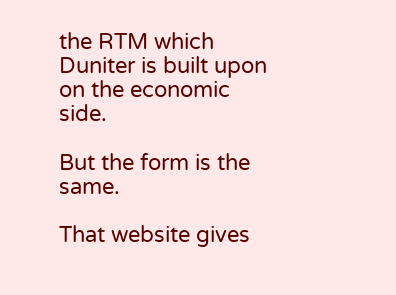the RTM which Duniter is built upon on the economic side.

But the form is the same.

That website gives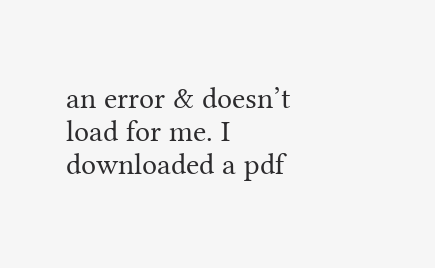an error & doesn’t load for me. I downloaded a pdf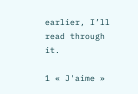earlier, I’ll read through it.

1 « J'aime »